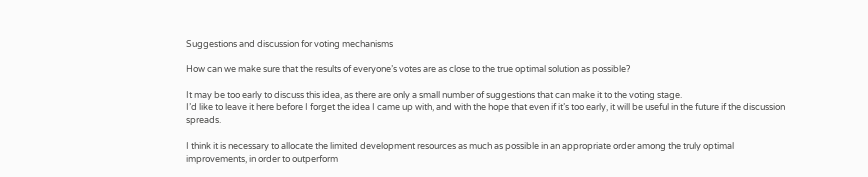Suggestions and discussion for voting mechanisms

How can we make sure that the results of everyone’s votes are as close to the true optimal solution as possible?

It may be too early to discuss this idea, as there are only a small number of suggestions that can make it to the voting stage.
I’d like to leave it here before I forget the idea I came up with, and with the hope that even if it’s too early, it will be useful in the future if the discussion spreads.

I think it is necessary to allocate the limited development resources as much as possible in an appropriate order among the truly optimal improvements, in order to outperform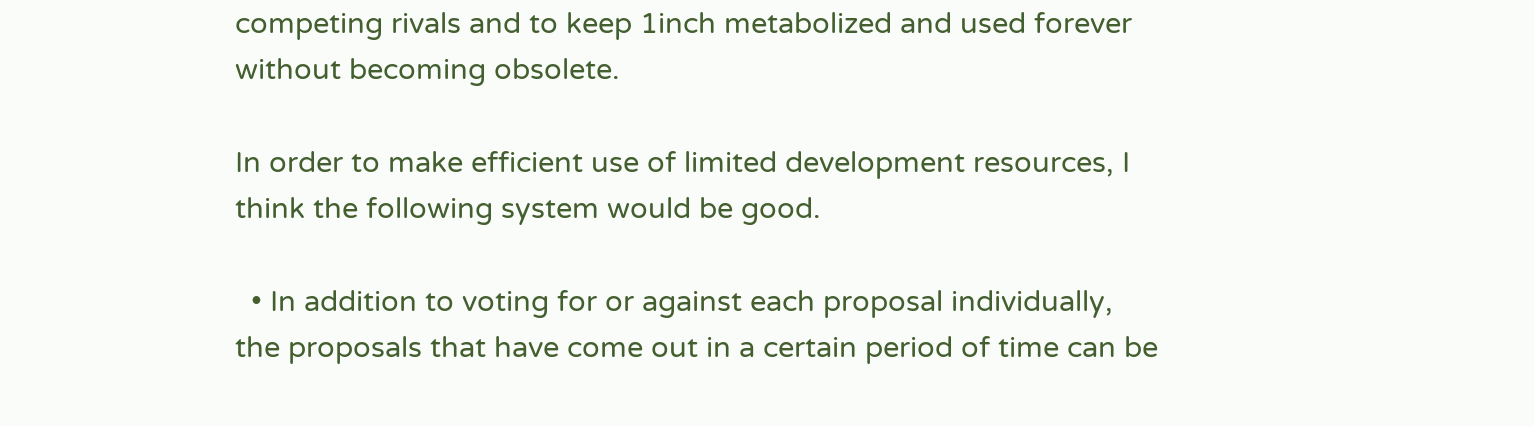competing rivals and to keep 1inch metabolized and used forever without becoming obsolete.

In order to make efficient use of limited development resources, I think the following system would be good.

  • In addition to voting for or against each proposal individually, the proposals that have come out in a certain period of time can be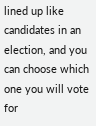lined up like candidates in an election, and you can choose which one you will vote for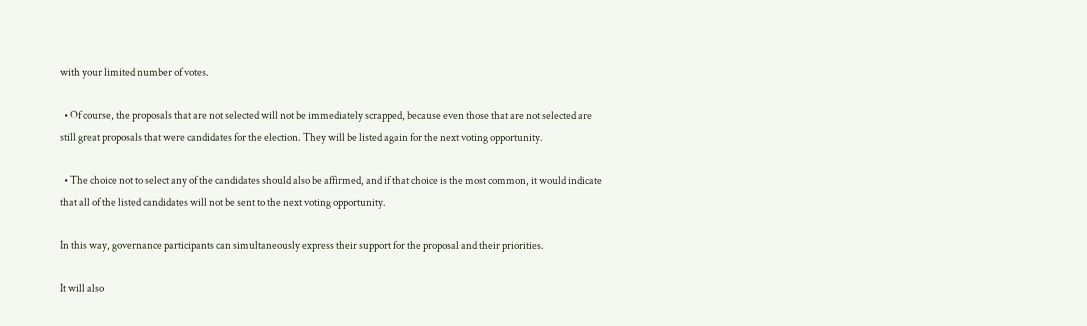with your limited number of votes.

  • Of course, the proposals that are not selected will not be immediately scrapped, because even those that are not selected are still great proposals that were candidates for the election. They will be listed again for the next voting opportunity.

  • The choice not to select any of the candidates should also be affirmed, and if that choice is the most common, it would indicate that all of the listed candidates will not be sent to the next voting opportunity.

In this way, governance participants can simultaneously express their support for the proposal and their priorities.

It will also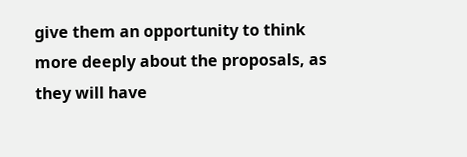give them an opportunity to think more deeply about the proposals, as they will have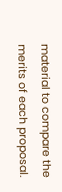material to compare the merits of each proposal.